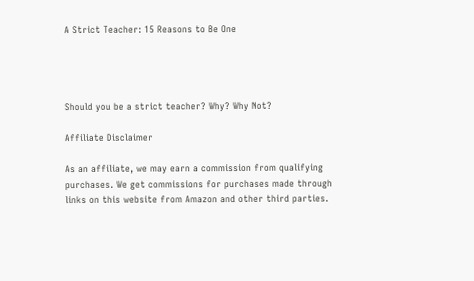A Strict Teacher: 15 Reasons to Be One




Should you be a strict teacher? Why? Why Not?

Affiliate Disclaimer

As an affiliate, we may earn a commission from qualifying purchases. We get commissions for purchases made through links on this website from Amazon and other third parties.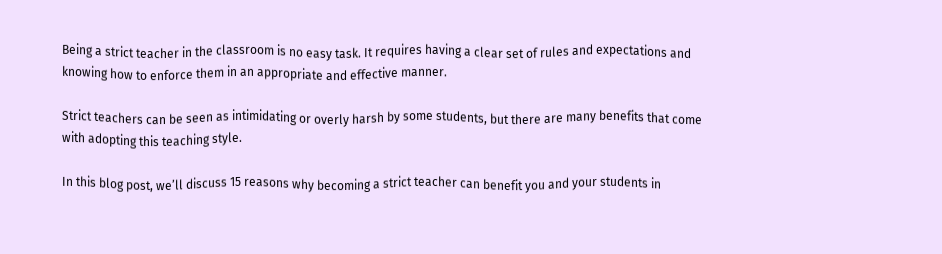Being a strict teacher in the classroom is no easy task. It requires having a clear set of rules and expectations and knowing how to enforce them in an appropriate and effective manner.

Strict teachers can be seen as intimidating or overly harsh by some students, but there are many benefits that come with adopting this teaching style.

In this blog post, we’ll discuss 15 reasons why becoming a strict teacher can benefit you and your students in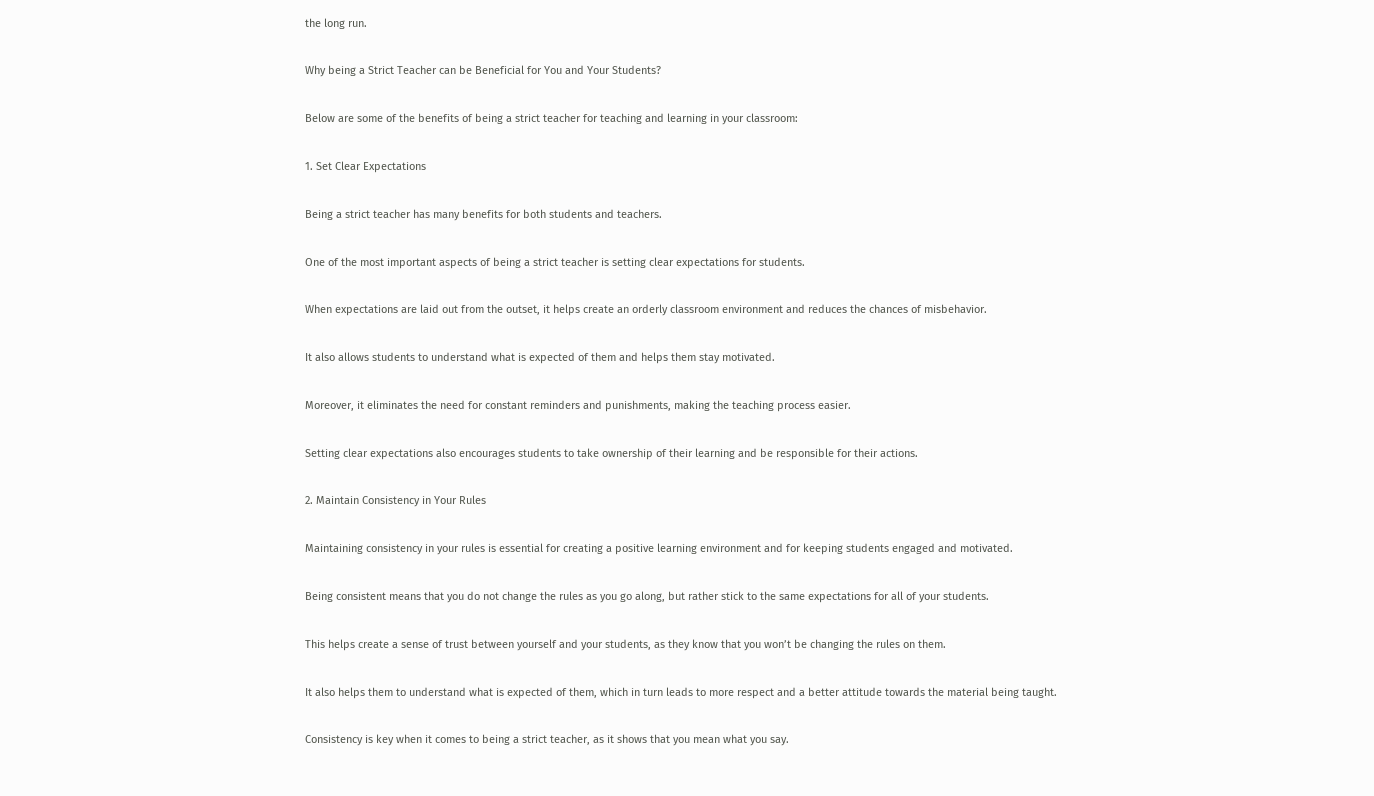the long run.

Why being a Strict Teacher can be Beneficial for You and Your Students?

Below are some of the benefits of being a strict teacher for teaching and learning in your classroom:

1. Set Clear Expectations

Being a strict teacher has many benefits for both students and teachers.

One of the most important aspects of being a strict teacher is setting clear expectations for students.

When expectations are laid out from the outset, it helps create an orderly classroom environment and reduces the chances of misbehavior.

It also allows students to understand what is expected of them and helps them stay motivated.

Moreover, it eliminates the need for constant reminders and punishments, making the teaching process easier.

Setting clear expectations also encourages students to take ownership of their learning and be responsible for their actions.

2. Maintain Consistency in Your Rules

Maintaining consistency in your rules is essential for creating a positive learning environment and for keeping students engaged and motivated.

Being consistent means that you do not change the rules as you go along, but rather stick to the same expectations for all of your students.

This helps create a sense of trust between yourself and your students, as they know that you won’t be changing the rules on them.

It also helps them to understand what is expected of them, which in turn leads to more respect and a better attitude towards the material being taught.

Consistency is key when it comes to being a strict teacher, as it shows that you mean what you say.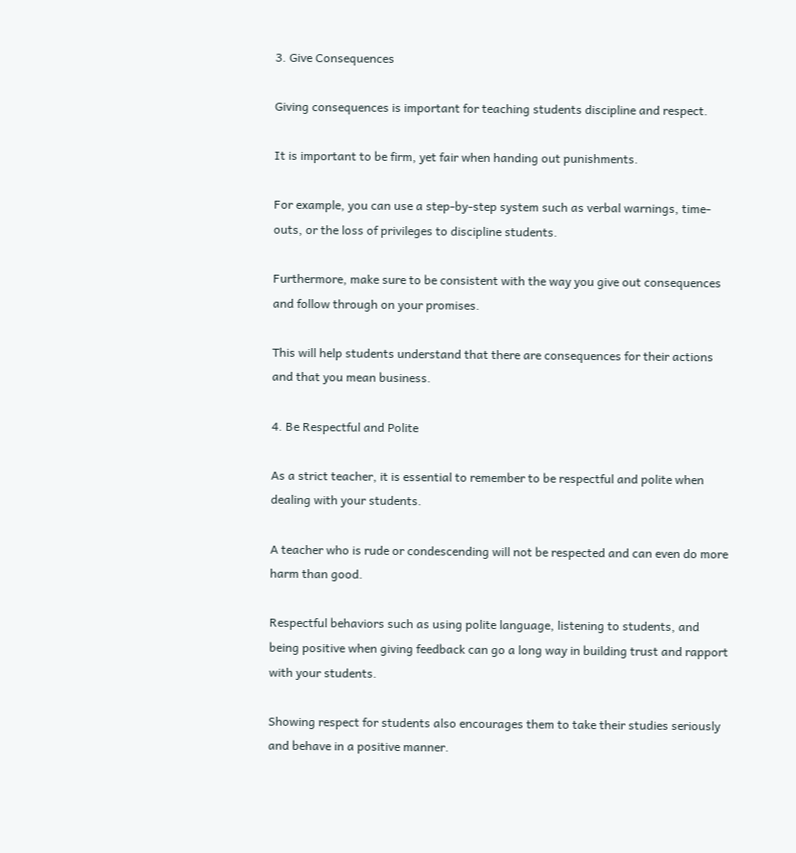3. Give Consequences

Giving consequences is important for teaching students discipline and respect.

It is important to be firm, yet fair when handing out punishments.

For example, you can use a step-by-step system such as verbal warnings, time-outs, or the loss of privileges to discipline students.

Furthermore, make sure to be consistent with the way you give out consequences and follow through on your promises.

This will help students understand that there are consequences for their actions and that you mean business.

4. Be Respectful and Polite

As a strict teacher, it is essential to remember to be respectful and polite when dealing with your students.

A teacher who is rude or condescending will not be respected and can even do more harm than good.

Respectful behaviors such as using polite language, listening to students, and being positive when giving feedback can go a long way in building trust and rapport with your students.

Showing respect for students also encourages them to take their studies seriously and behave in a positive manner.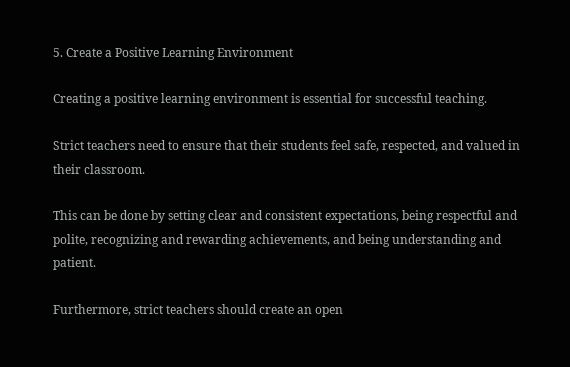5. Create a Positive Learning Environment

Creating a positive learning environment is essential for successful teaching.

Strict teachers need to ensure that their students feel safe, respected, and valued in their classroom.

This can be done by setting clear and consistent expectations, being respectful and polite, recognizing and rewarding achievements, and being understanding and patient.

Furthermore, strict teachers should create an open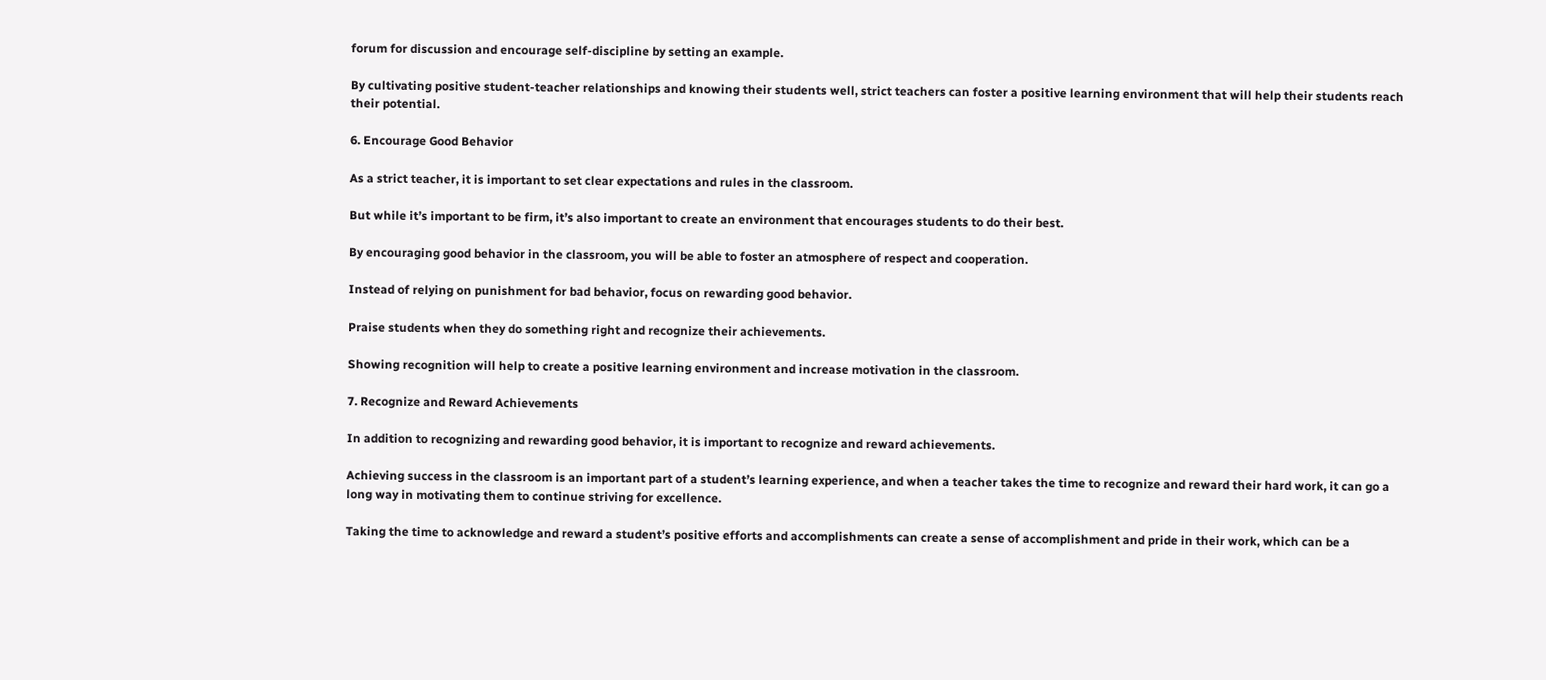forum for discussion and encourage self-discipline by setting an example.

By cultivating positive student-teacher relationships and knowing their students well, strict teachers can foster a positive learning environment that will help their students reach their potential.

6. Encourage Good Behavior

As a strict teacher, it is important to set clear expectations and rules in the classroom.

But while it’s important to be firm, it’s also important to create an environment that encourages students to do their best.

By encouraging good behavior in the classroom, you will be able to foster an atmosphere of respect and cooperation.

Instead of relying on punishment for bad behavior, focus on rewarding good behavior.

Praise students when they do something right and recognize their achievements.

Showing recognition will help to create a positive learning environment and increase motivation in the classroom.

7. Recognize and Reward Achievements

In addition to recognizing and rewarding good behavior, it is important to recognize and reward achievements.

Achieving success in the classroom is an important part of a student’s learning experience, and when a teacher takes the time to recognize and reward their hard work, it can go a long way in motivating them to continue striving for excellence.

Taking the time to acknowledge and reward a student’s positive efforts and accomplishments can create a sense of accomplishment and pride in their work, which can be a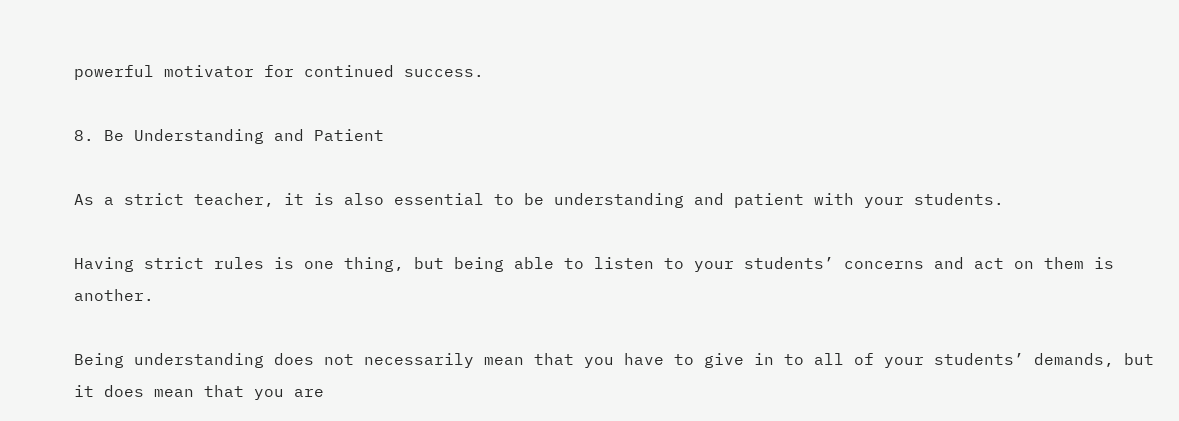powerful motivator for continued success.

8. Be Understanding and Patient

As a strict teacher, it is also essential to be understanding and patient with your students.

Having strict rules is one thing, but being able to listen to your students’ concerns and act on them is another.

Being understanding does not necessarily mean that you have to give in to all of your students’ demands, but it does mean that you are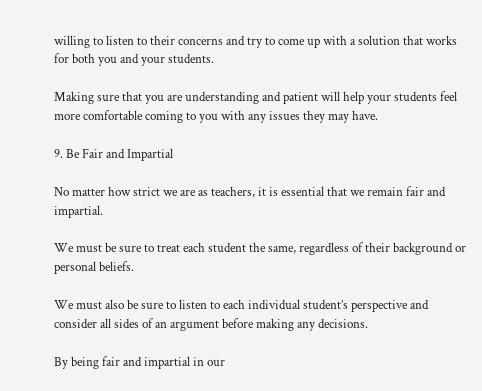willing to listen to their concerns and try to come up with a solution that works for both you and your students.

Making sure that you are understanding and patient will help your students feel more comfortable coming to you with any issues they may have.

9. Be Fair and Impartial

No matter how strict we are as teachers, it is essential that we remain fair and impartial.

We must be sure to treat each student the same, regardless of their background or personal beliefs.

We must also be sure to listen to each individual student’s perspective and consider all sides of an argument before making any decisions.

By being fair and impartial in our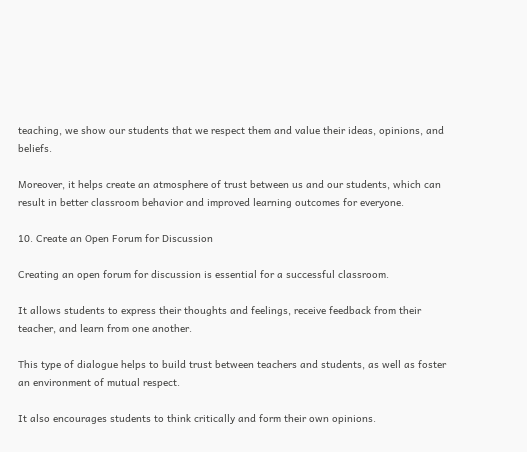teaching, we show our students that we respect them and value their ideas, opinions, and beliefs.

Moreover, it helps create an atmosphere of trust between us and our students, which can result in better classroom behavior and improved learning outcomes for everyone.

10. Create an Open Forum for Discussion

Creating an open forum for discussion is essential for a successful classroom.

It allows students to express their thoughts and feelings, receive feedback from their teacher, and learn from one another.

This type of dialogue helps to build trust between teachers and students, as well as foster an environment of mutual respect.

It also encourages students to think critically and form their own opinions.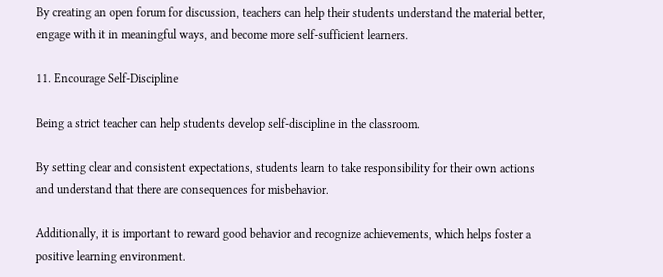By creating an open forum for discussion, teachers can help their students understand the material better, engage with it in meaningful ways, and become more self-sufficient learners.

11. Encourage Self-Discipline

Being a strict teacher can help students develop self-discipline in the classroom.

By setting clear and consistent expectations, students learn to take responsibility for their own actions and understand that there are consequences for misbehavior.

Additionally, it is important to reward good behavior and recognize achievements, which helps foster a positive learning environment.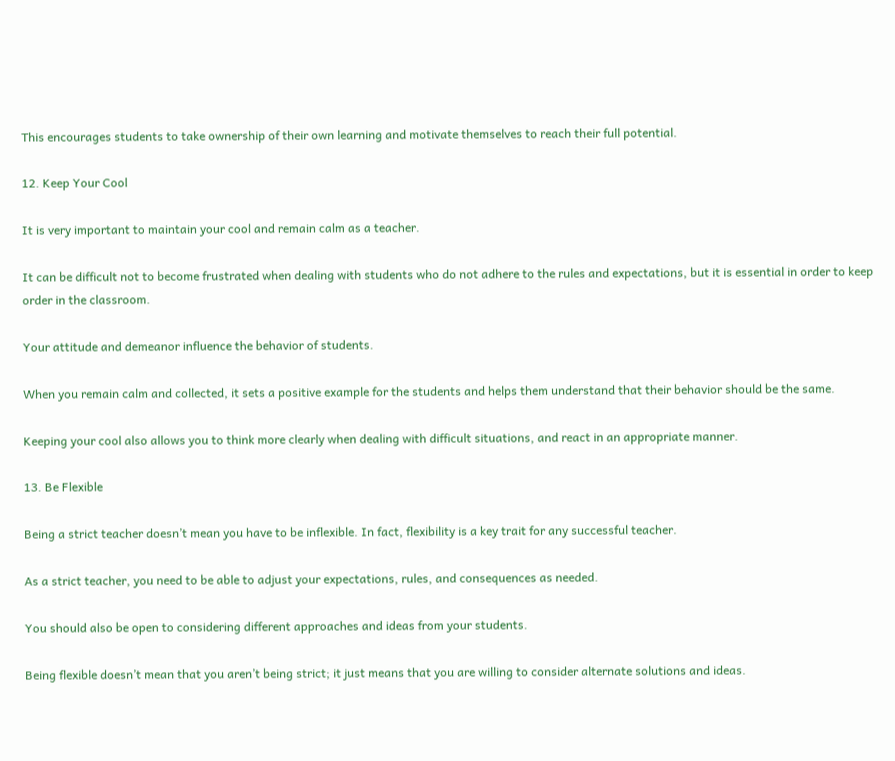This encourages students to take ownership of their own learning and motivate themselves to reach their full potential.

12. Keep Your Cool

It is very important to maintain your cool and remain calm as a teacher.

It can be difficult not to become frustrated when dealing with students who do not adhere to the rules and expectations, but it is essential in order to keep order in the classroom.

Your attitude and demeanor influence the behavior of students.

When you remain calm and collected, it sets a positive example for the students and helps them understand that their behavior should be the same.

Keeping your cool also allows you to think more clearly when dealing with difficult situations, and react in an appropriate manner.

13. Be Flexible

Being a strict teacher doesn’t mean you have to be inflexible. In fact, flexibility is a key trait for any successful teacher.

As a strict teacher, you need to be able to adjust your expectations, rules, and consequences as needed.

You should also be open to considering different approaches and ideas from your students.

Being flexible doesn’t mean that you aren’t being strict; it just means that you are willing to consider alternate solutions and ideas.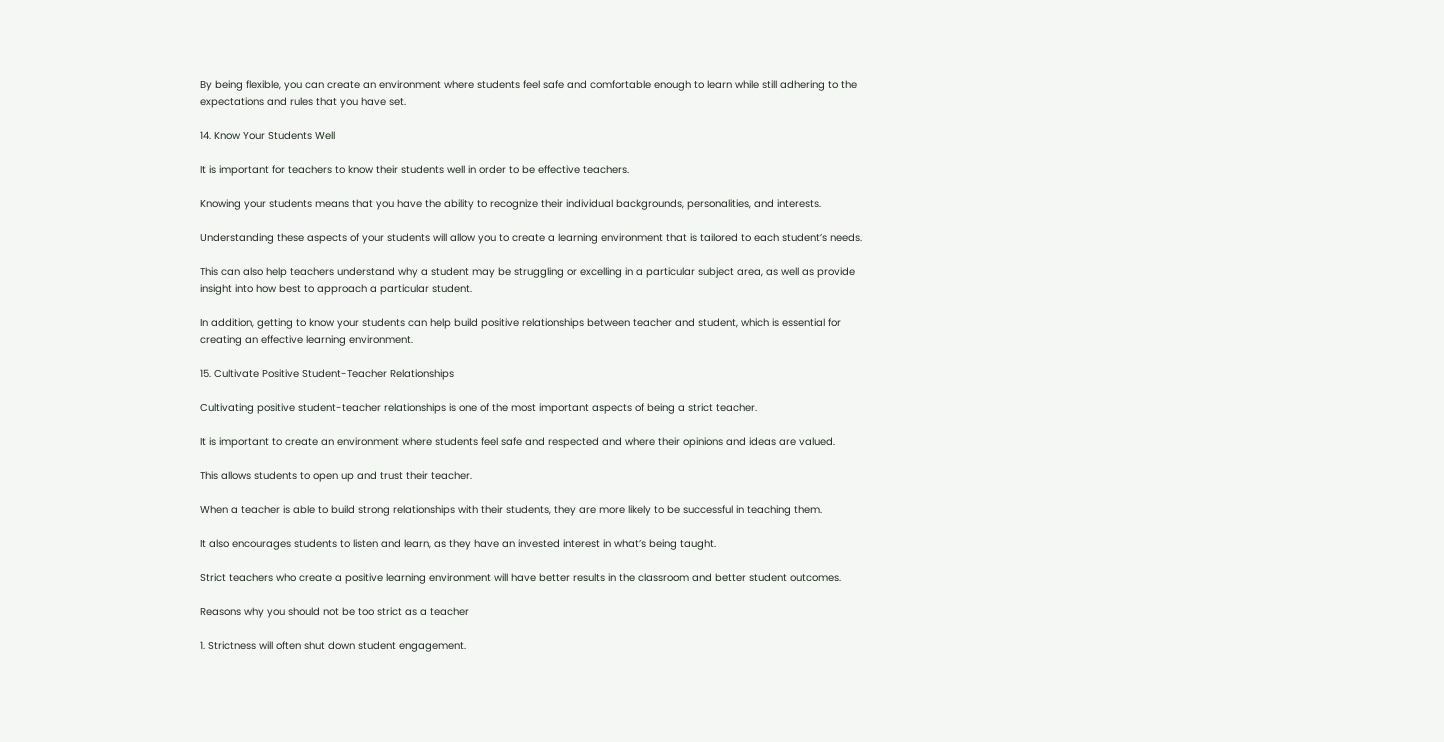By being flexible, you can create an environment where students feel safe and comfortable enough to learn while still adhering to the expectations and rules that you have set.

14. Know Your Students Well

It is important for teachers to know their students well in order to be effective teachers.

Knowing your students means that you have the ability to recognize their individual backgrounds, personalities, and interests.

Understanding these aspects of your students will allow you to create a learning environment that is tailored to each student’s needs.

This can also help teachers understand why a student may be struggling or excelling in a particular subject area, as well as provide insight into how best to approach a particular student.

In addition, getting to know your students can help build positive relationships between teacher and student, which is essential for creating an effective learning environment.

15. Cultivate Positive Student-Teacher Relationships

Cultivating positive student-teacher relationships is one of the most important aspects of being a strict teacher.

It is important to create an environment where students feel safe and respected and where their opinions and ideas are valued.

This allows students to open up and trust their teacher.

When a teacher is able to build strong relationships with their students, they are more likely to be successful in teaching them.

It also encourages students to listen and learn, as they have an invested interest in what’s being taught.

Strict teachers who create a positive learning environment will have better results in the classroom and better student outcomes.

Reasons why you should not be too strict as a teacher

1. Strictness will often shut down student engagement.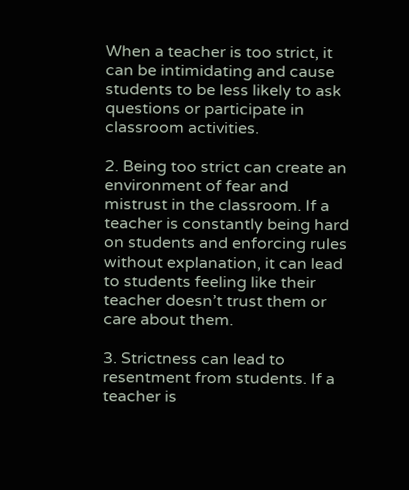When a teacher is too strict, it can be intimidating and cause students to be less likely to ask questions or participate in classroom activities.

2. Being too strict can create an environment of fear and mistrust in the classroom. If a teacher is constantly being hard on students and enforcing rules without explanation, it can lead to students feeling like their teacher doesn’t trust them or care about them.

3. Strictness can lead to resentment from students. If a teacher is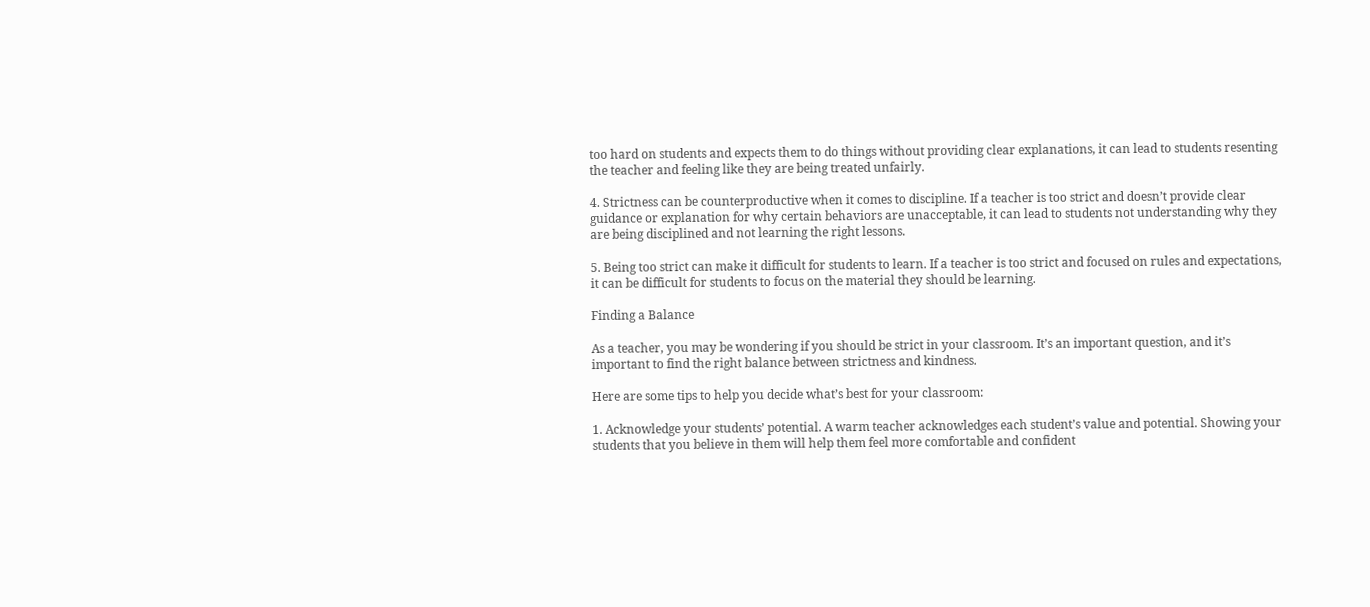too hard on students and expects them to do things without providing clear explanations, it can lead to students resenting the teacher and feeling like they are being treated unfairly.

4. Strictness can be counterproductive when it comes to discipline. If a teacher is too strict and doesn’t provide clear guidance or explanation for why certain behaviors are unacceptable, it can lead to students not understanding why they are being disciplined and not learning the right lessons.

5. Being too strict can make it difficult for students to learn. If a teacher is too strict and focused on rules and expectations, it can be difficult for students to focus on the material they should be learning.

Finding a Balance

As a teacher, you may be wondering if you should be strict in your classroom. It’s an important question, and it’s important to find the right balance between strictness and kindness.

Here are some tips to help you decide what’s best for your classroom:

1. Acknowledge your students’ potential. A warm teacher acknowledges each student’s value and potential. Showing your students that you believe in them will help them feel more comfortable and confident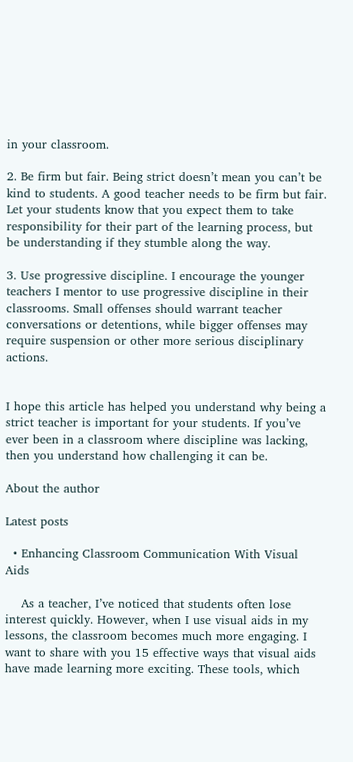in your classroom.

2. Be firm but fair. Being strict doesn’t mean you can’t be kind to students. A good teacher needs to be firm but fair. Let your students know that you expect them to take responsibility for their part of the learning process, but be understanding if they stumble along the way.

3. Use progressive discipline. I encourage the younger teachers I mentor to use progressive discipline in their classrooms. Small offenses should warrant teacher conversations or detentions, while bigger offenses may require suspension or other more serious disciplinary actions.


I hope this article has helped you understand why being a strict teacher is important for your students. If you’ve ever been in a classroom where discipline was lacking, then you understand how challenging it can be.

About the author

Latest posts

  • Enhancing Classroom Communication With Visual Aids

    As a teacher, I’ve noticed that students often lose interest quickly. However, when I use visual aids in my lessons, the classroom becomes much more engaging. I want to share with you 15 effective ways that visual aids have made learning more exciting. These tools, which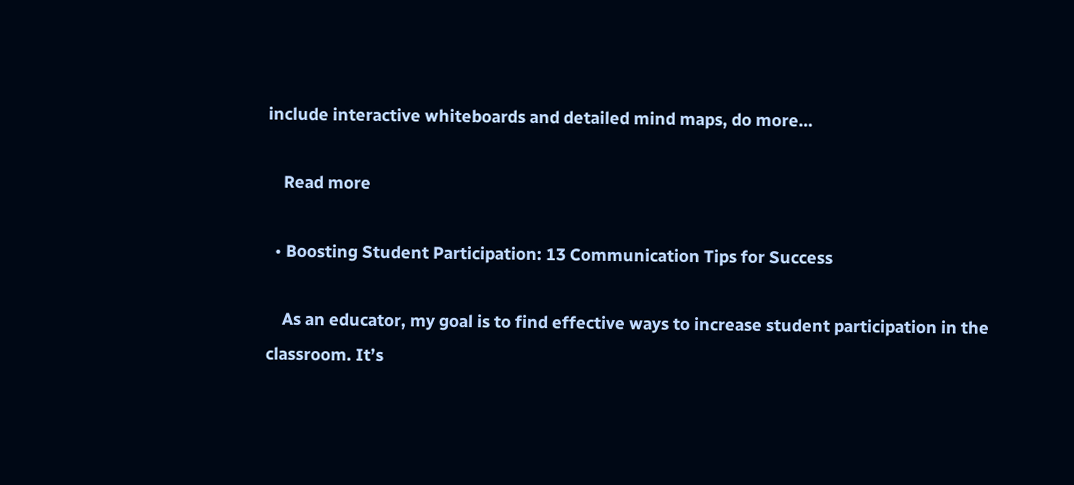include interactive whiteboards and detailed mind maps, do more…

    Read more

  • Boosting Student Participation: 13 Communication Tips for Success

    As an educator, my goal is to find effective ways to increase student participation in the classroom. It’s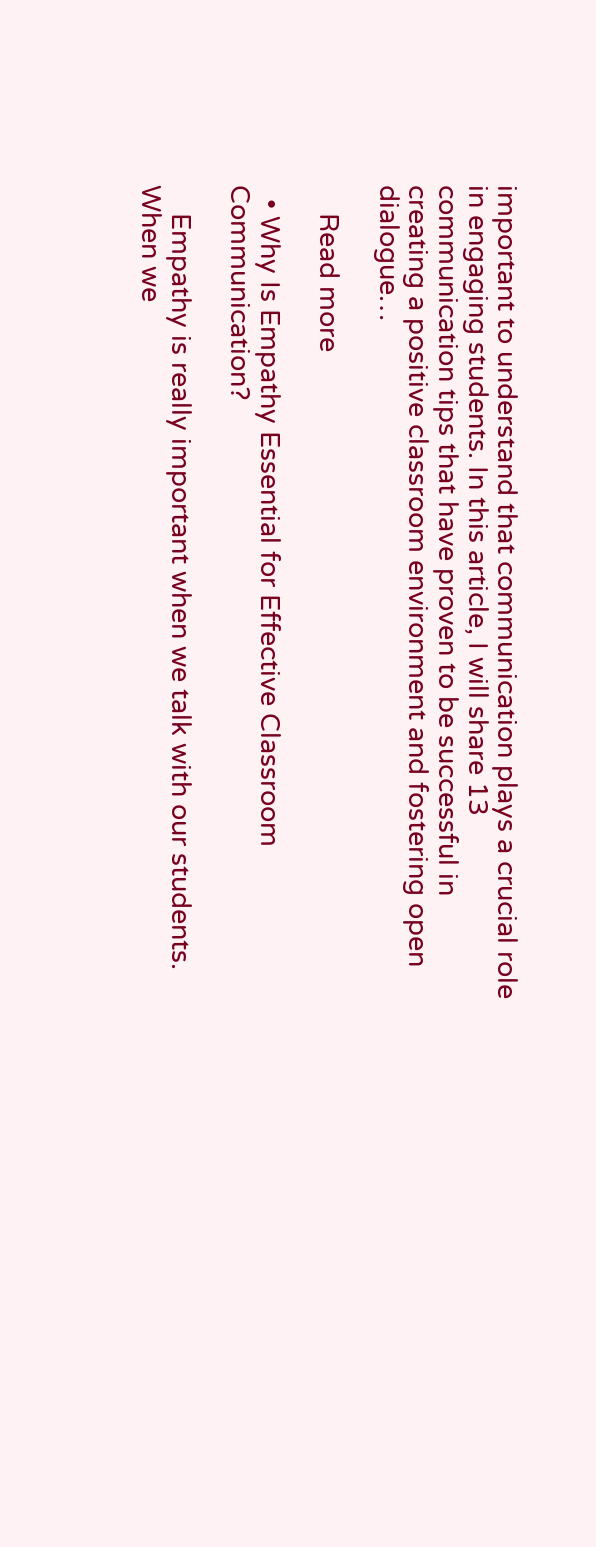important to understand that communication plays a crucial role in engaging students. In this article, I will share 13 communication tips that have proven to be successful in creating a positive classroom environment and fostering open dialogue…

    Read more

  • Why Is Empathy Essential for Effective Classroom Communication?

    Empathy is really important when we talk with our students. When we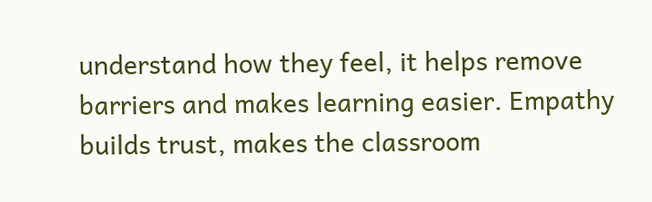understand how they feel, it helps remove barriers and makes learning easier. Empathy builds trust, makes the classroom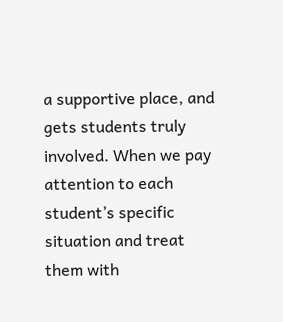a supportive place, and gets students truly involved. When we pay attention to each student’s specific situation and treat them with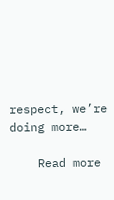respect, we’re doing more…

    Read more